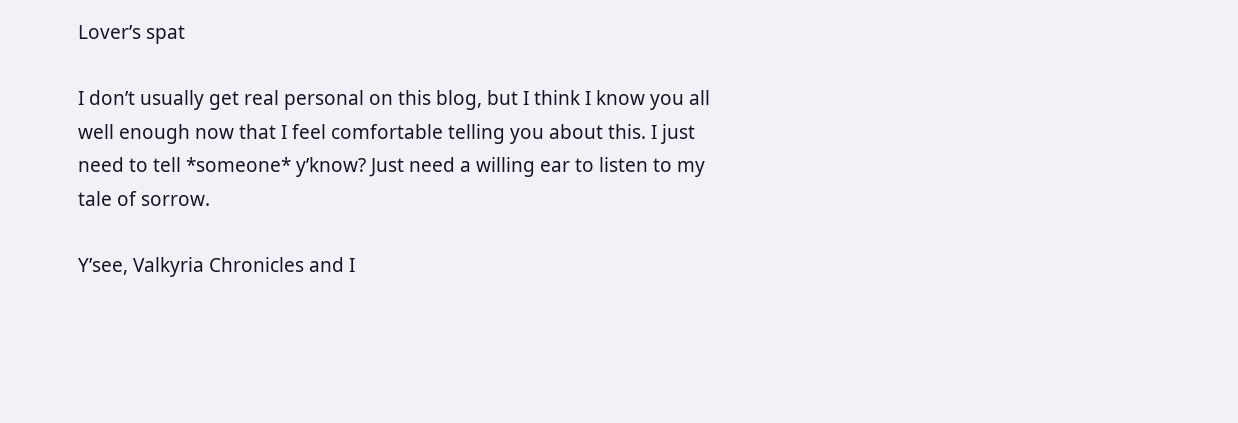Lover’s spat

I don’t usually get real personal on this blog, but I think I know you all well enough now that I feel comfortable telling you about this. I just need to tell *someone* y’know? Just need a willing ear to listen to my tale of sorrow.

Y’see, Valkyria Chronicles and I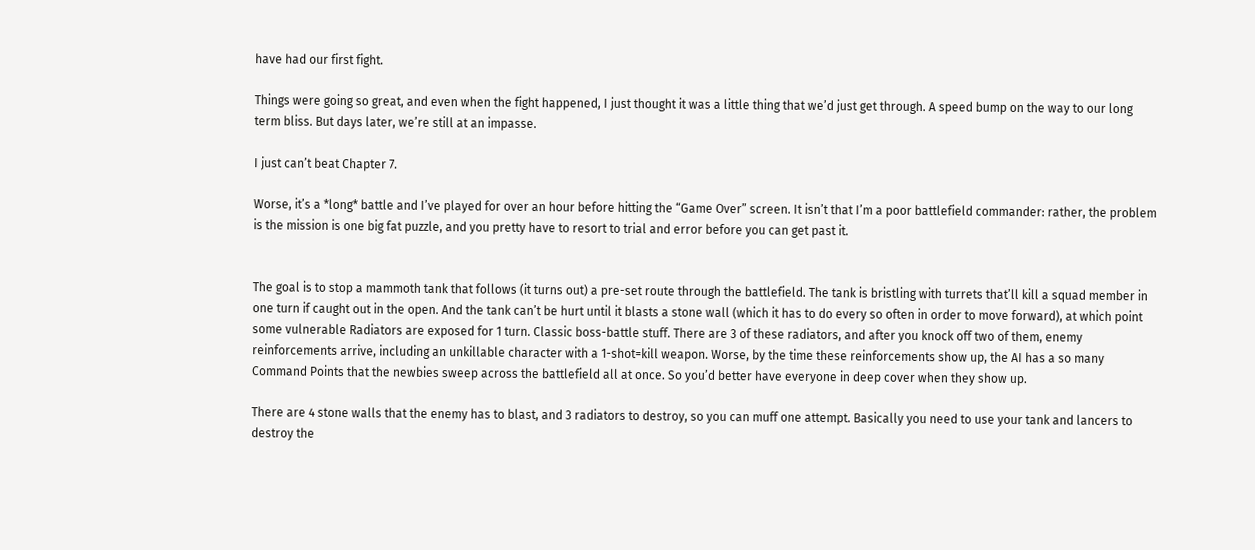have had our first fight.

Things were going so great, and even when the fight happened, I just thought it was a little thing that we’d just get through. A speed bump on the way to our long term bliss. But days later, we’re still at an impasse.

I just can’t beat Chapter 7.

Worse, it’s a *long* battle and I’ve played for over an hour before hitting the “Game Over” screen. It isn’t that I’m a poor battlefield commander: rather, the problem is the mission is one big fat puzzle, and you pretty have to resort to trial and error before you can get past it.


The goal is to stop a mammoth tank that follows (it turns out) a pre-set route through the battlefield. The tank is bristling with turrets that’ll kill a squad member in one turn if caught out in the open. And the tank can’t be hurt until it blasts a stone wall (which it has to do every so often in order to move forward), at which point some vulnerable Radiators are exposed for 1 turn. Classic boss-battle stuff. There are 3 of these radiators, and after you knock off two of them, enemy reinforcements arrive, including an unkillable character with a 1-shot=kill weapon. Worse, by the time these reinforcements show up, the AI has a so many Command Points that the newbies sweep across the battlefield all at once. So you’d better have everyone in deep cover when they show up.

There are 4 stone walls that the enemy has to blast, and 3 radiators to destroy, so you can muff one attempt. Basically you need to use your tank and lancers to destroy the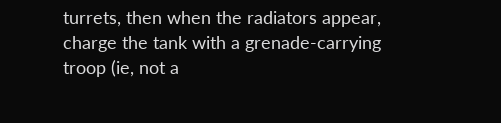turrets, then when the radiators appear, charge the tank with a grenade-carrying troop (ie, not a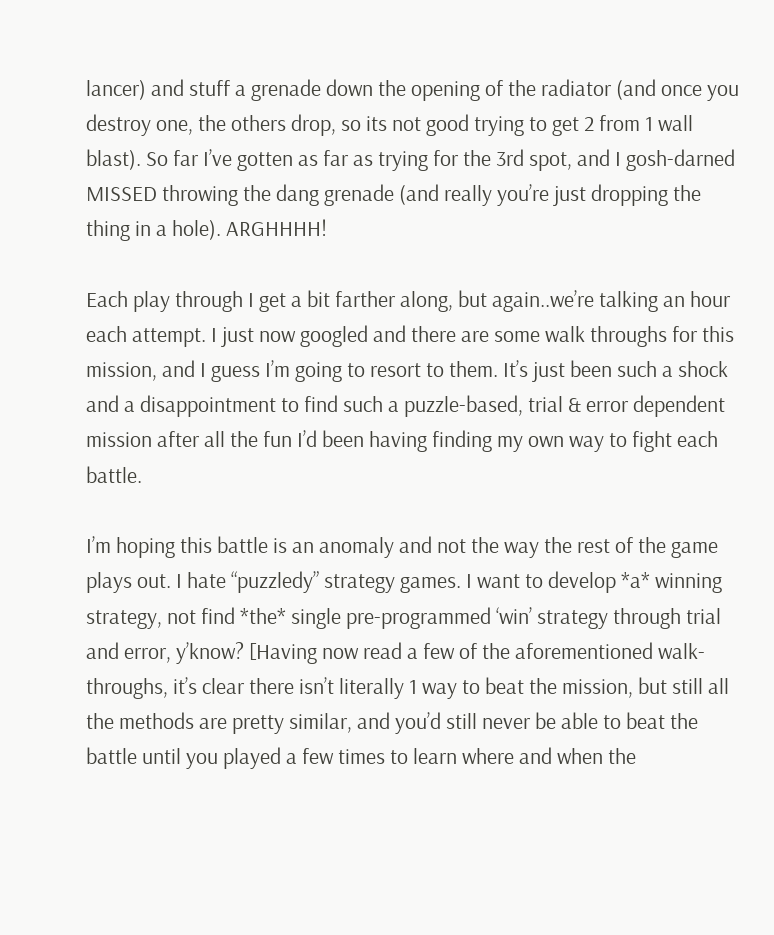lancer) and stuff a grenade down the opening of the radiator (and once you destroy one, the others drop, so its not good trying to get 2 from 1 wall blast). So far I’ve gotten as far as trying for the 3rd spot, and I gosh-darned MISSED throwing the dang grenade (and really you’re just dropping the thing in a hole). ARGHHHH!

Each play through I get a bit farther along, but again..we’re talking an hour each attempt. I just now googled and there are some walk throughs for this mission, and I guess I’m going to resort to them. It’s just been such a shock and a disappointment to find such a puzzle-based, trial & error dependent mission after all the fun I’d been having finding my own way to fight each battle.

I’m hoping this battle is an anomaly and not the way the rest of the game plays out. I hate “puzzledy” strategy games. I want to develop *a* winning strategy, not find *the* single pre-programmed ‘win’ strategy through trial and error, y’know? [Having now read a few of the aforementioned walk-throughs, it’s clear there isn’t literally 1 way to beat the mission, but still all the methods are pretty similar, and you’d still never be able to beat the battle until you played a few times to learn where and when the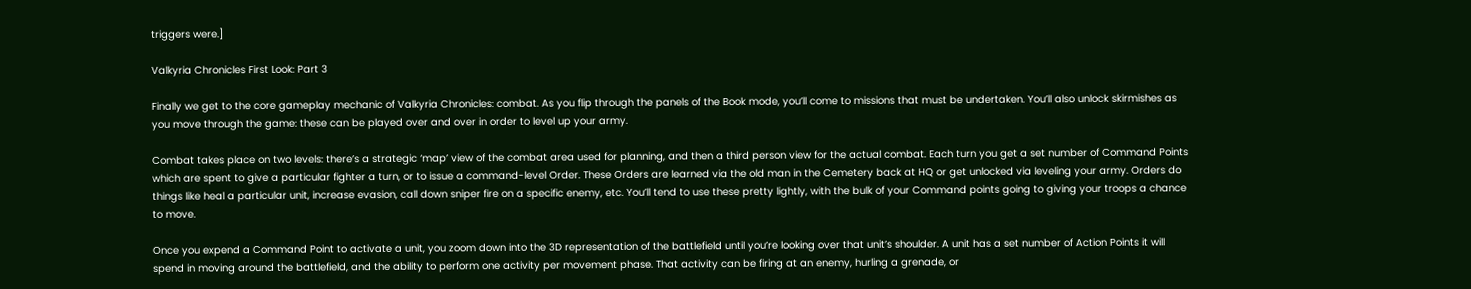triggers were.]

Valkyria Chronicles First Look: Part 3

Finally we get to the core gameplay mechanic of Valkyria Chronicles: combat. As you flip through the panels of the Book mode, you’ll come to missions that must be undertaken. You’ll also unlock skirmishes as you move through the game: these can be played over and over in order to level up your army.

Combat takes place on two levels: there’s a strategic ‘map’ view of the combat area used for planning, and then a third person view for the actual combat. Each turn you get a set number of Command Points which are spent to give a particular fighter a turn, or to issue a command-level Order. These Orders are learned via the old man in the Cemetery back at HQ or get unlocked via leveling your army. Orders do things like heal a particular unit, increase evasion, call down sniper fire on a specific enemy, etc. You’ll tend to use these pretty lightly, with the bulk of your Command points going to giving your troops a chance to move.

Once you expend a Command Point to activate a unit, you zoom down into the 3D representation of the battlefield until you’re looking over that unit’s shoulder. A unit has a set number of Action Points it will spend in moving around the battlefield, and the ability to perform one activity per movement phase. That activity can be firing at an enemy, hurling a grenade, or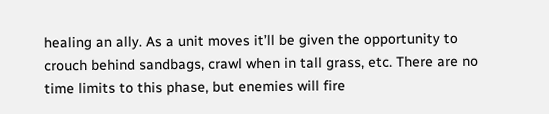healing an ally. As a unit moves it’ll be given the opportunity to crouch behind sandbags, crawl when in tall grass, etc. There are no time limits to this phase, but enemies will fire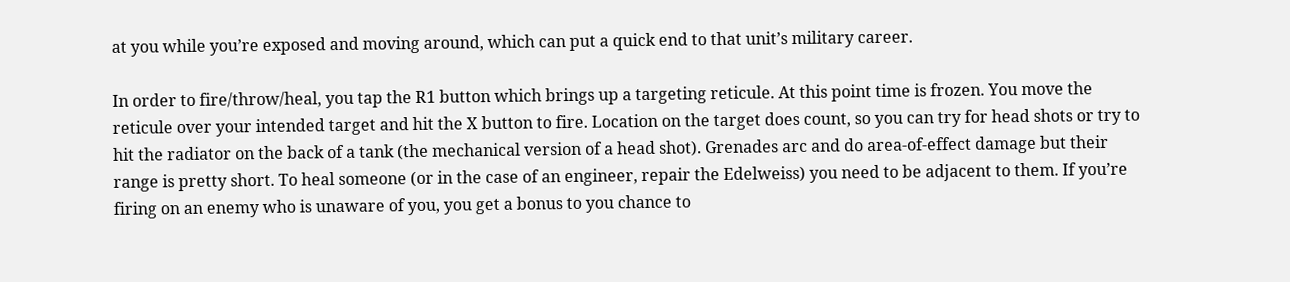at you while you’re exposed and moving around, which can put a quick end to that unit’s military career.

In order to fire/throw/heal, you tap the R1 button which brings up a targeting reticule. At this point time is frozen. You move the reticule over your intended target and hit the X button to fire. Location on the target does count, so you can try for head shots or try to hit the radiator on the back of a tank (the mechanical version of a head shot). Grenades arc and do area-of-effect damage but their range is pretty short. To heal someone (or in the case of an engineer, repair the Edelweiss) you need to be adjacent to them. If you’re firing on an enemy who is unaware of you, you get a bonus to you chance to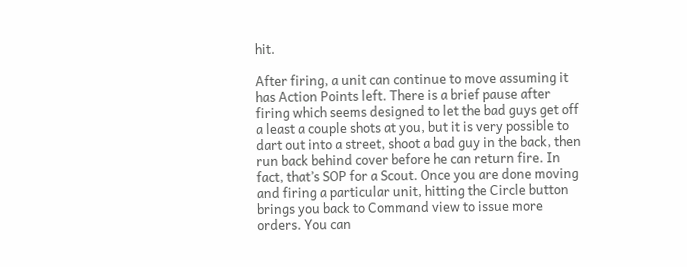hit.

After firing, a unit can continue to move assuming it has Action Points left. There is a brief pause after firing which seems designed to let the bad guys get off a least a couple shots at you, but it is very possible to dart out into a street, shoot a bad guy in the back, then run back behind cover before he can return fire. In fact, that’s SOP for a Scout. Once you are done moving and firing a particular unit, hitting the Circle button brings you back to Command view to issue more orders. You can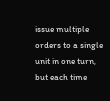issue multiple orders to a single unit in one turn, but each time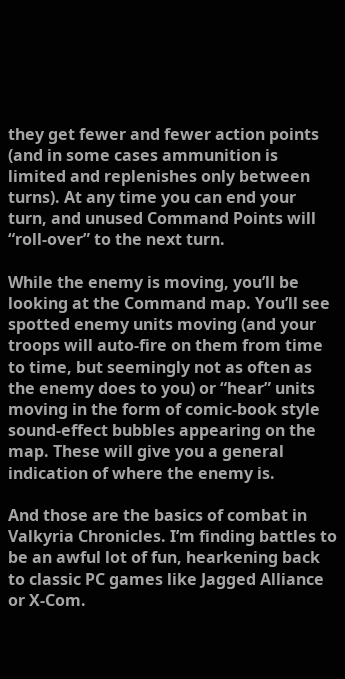they get fewer and fewer action points (and in some cases ammunition is limited and replenishes only between turns). At any time you can end your turn, and unused Command Points will “roll-over” to the next turn.

While the enemy is moving, you’ll be looking at the Command map. You’ll see spotted enemy units moving (and your troops will auto-fire on them from time to time, but seemingly not as often as the enemy does to you) or “hear” units moving in the form of comic-book style sound-effect bubbles appearing on the map. These will give you a general indication of where the enemy is.

And those are the basics of combat in Valkyria Chronicles. I’m finding battles to be an awful lot of fun, hearkening back to classic PC games like Jagged Alliance or X-Com.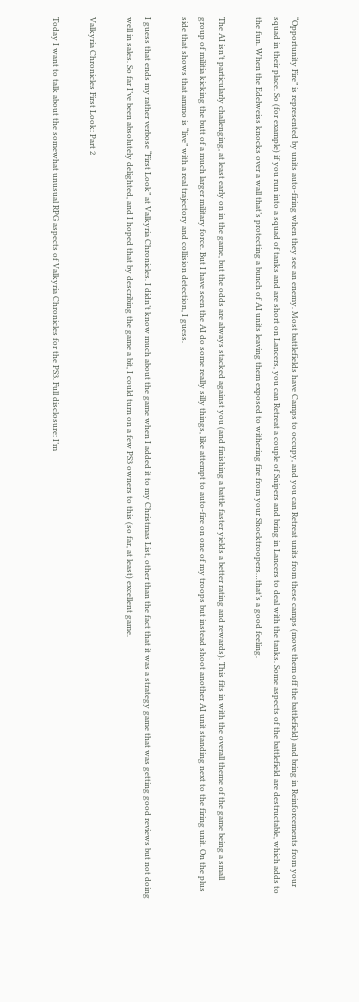“Opportunity Fire” is represented by units auto-firing when they see an enemy. Most battlefields have Camps to occupy, and you can Retreat units from these camps (move them off the battlefield) and bring in Reinforcements from your squad in their place. So (for example) if you run into a squad of tanks and are short on Lancers, you can Retreat a couple of Snipers and bring in Lancers to deal with the tanks. Some aspects of the battlefield are destructable, which adds to the fun. When the Edelweiss knocks over a wall that’s protecting a bunch of AI units leaving them exposed to withering fire from your Shocktroopers…that’s a good feeling.

The AI isn’t particularly challenging, at least early on in the game, but the odds are always stacked against you (and finishing a battle faster yields a better rating and rewards). This fits in with the overall theme of the game being a small group of militia kicking the butt of a much larger military force. But I have seen the AI do some really silly things, like attempt to auto-fire on one of my troops but instead shoot another AI unit standing next to the firing unit. On the plus side that shows that ammo is “live” with a real trajectory and collision detection, I guess.

I guess that ends my rather verbose “First Look” at Valkyria Chronicles. I didn’t know much about the game when I added it to my Christmas List, other than the fact that it was a strategy game that was getting good reviews but not doing well in sales. So far I’ve been absolutely delighted, and I hoped that by describing the game a bit, I could turn on a few PS3 owners to this (so far, at least) excellent game.

Valkyria Chronicles First Look: Part 2

Today I want to talk about the somewhat unusual RPG aspects of Valkyria Chronicles for the PS3. Full disclosure: I’m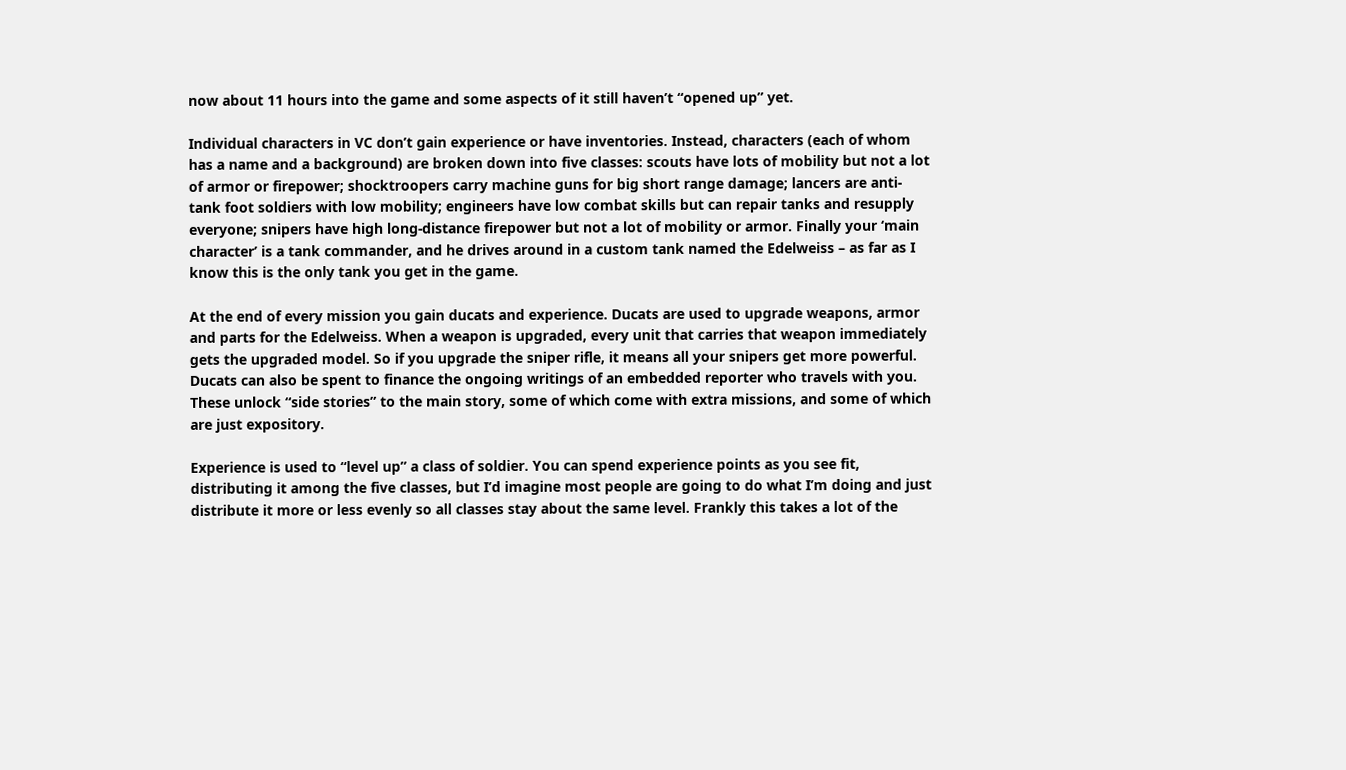now about 11 hours into the game and some aspects of it still haven’t “opened up” yet.

Individual characters in VC don’t gain experience or have inventories. Instead, characters (each of whom has a name and a background) are broken down into five classes: scouts have lots of mobility but not a lot of armor or firepower; shocktroopers carry machine guns for big short range damage; lancers are anti-tank foot soldiers with low mobility; engineers have low combat skills but can repair tanks and resupply everyone; snipers have high long-distance firepower but not a lot of mobility or armor. Finally your ‘main character’ is a tank commander, and he drives around in a custom tank named the Edelweiss – as far as I know this is the only tank you get in the game.

At the end of every mission you gain ducats and experience. Ducats are used to upgrade weapons, armor and parts for the Edelweiss. When a weapon is upgraded, every unit that carries that weapon immediately gets the upgraded model. So if you upgrade the sniper rifle, it means all your snipers get more powerful. Ducats can also be spent to finance the ongoing writings of an embedded reporter who travels with you. These unlock “side stories” to the main story, some of which come with extra missions, and some of which are just expository.

Experience is used to “level up” a class of soldier. You can spend experience points as you see fit, distributing it among the five classes, but I’d imagine most people are going to do what I’m doing and just distribute it more or less evenly so all classes stay about the same level. Frankly this takes a lot of the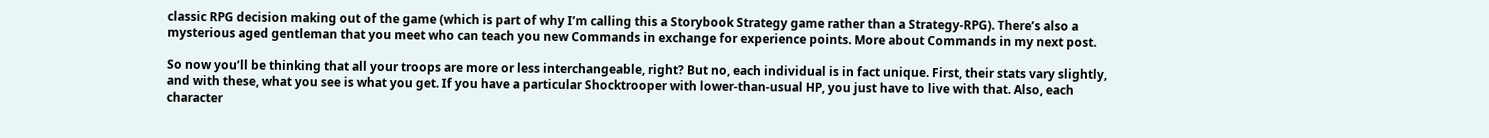classic RPG decision making out of the game (which is part of why I’m calling this a Storybook Strategy game rather than a Strategy-RPG). There’s also a mysterious aged gentleman that you meet who can teach you new Commands in exchange for experience points. More about Commands in my next post.

So now you’ll be thinking that all your troops are more or less interchangeable, right? But no, each individual is in fact unique. First, their stats vary slightly, and with these, what you see is what you get. If you have a particular Shocktrooper with lower-than-usual HP, you just have to live with that. Also, each character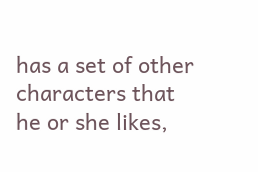has a set of other characters that he or she likes,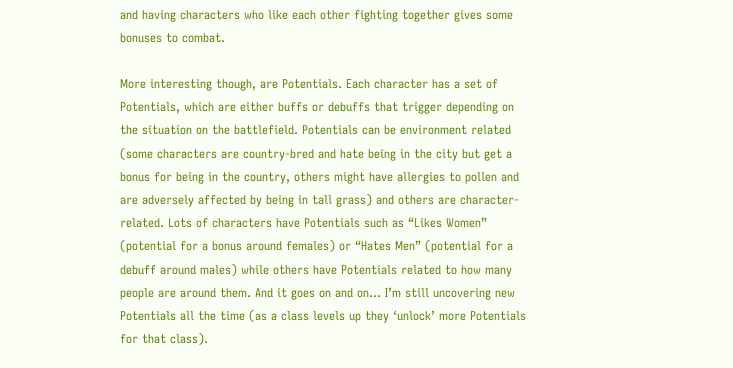and having characters who like each other fighting together gives some bonuses to combat.

More interesting though, are Potentials. Each character has a set of Potentials, which are either buffs or debuffs that trigger depending on the situation on the battlefield. Potentials can be environment related (some characters are country-bred and hate being in the city but get a bonus for being in the country, others might have allergies to pollen and are adversely affected by being in tall grass) and others are character-related. Lots of characters have Potentials such as “Likes Women” (potential for a bonus around females) or “Hates Men” (potential for a debuff around males) while others have Potentials related to how many people are around them. And it goes on and on… I’m still uncovering new Potentials all the time (as a class levels up they ‘unlock’ more Potentials for that class).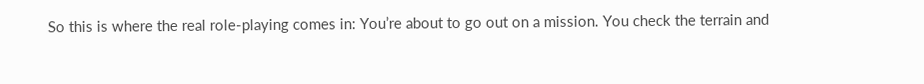So this is where the real role-playing comes in: You’re about to go out on a mission. You check the terrain and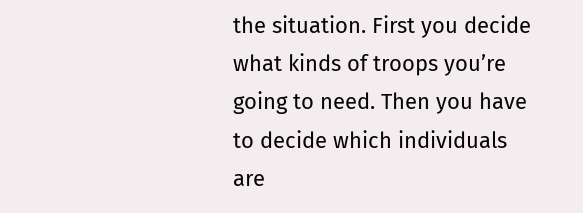the situation. First you decide what kinds of troops you’re going to need. Then you have to decide which individuals are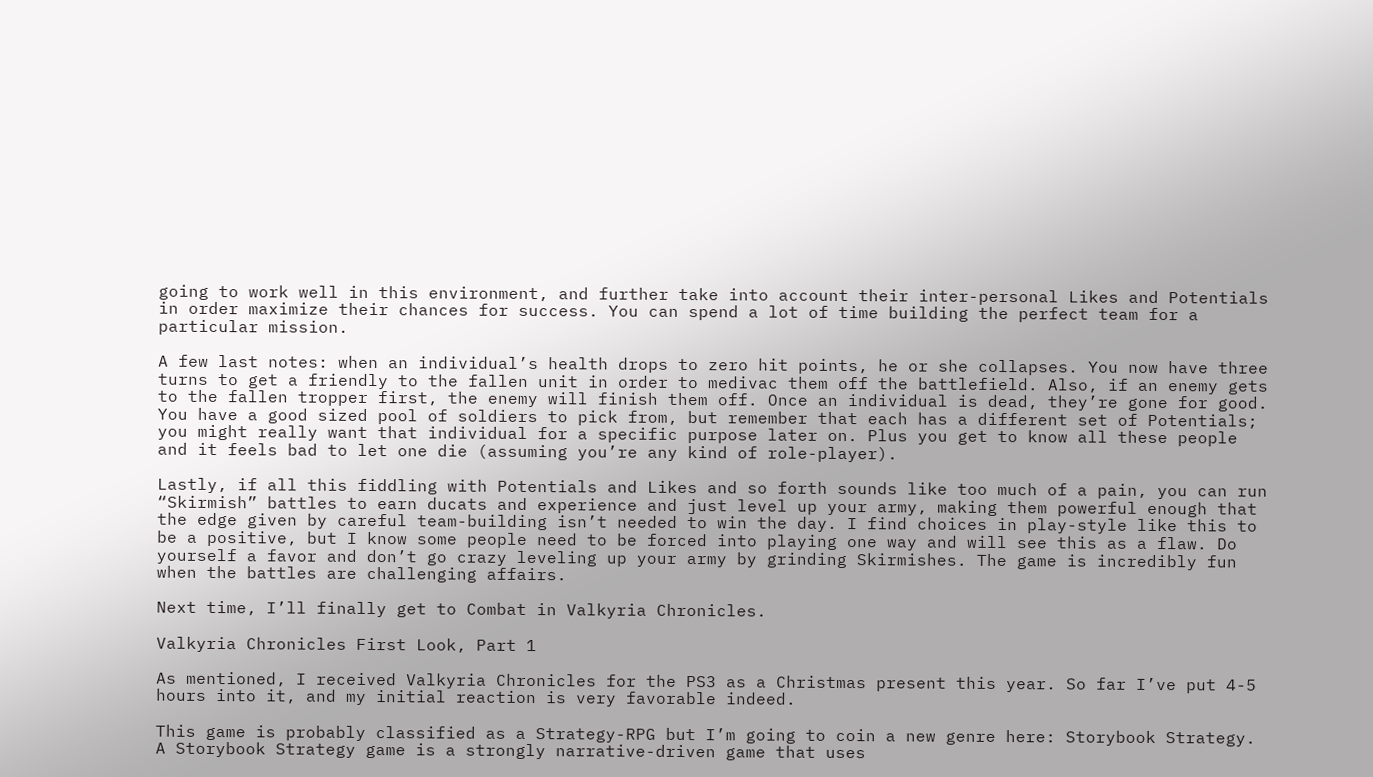going to work well in this environment, and further take into account their inter-personal Likes and Potentials in order maximize their chances for success. You can spend a lot of time building the perfect team for a particular mission.

A few last notes: when an individual’s health drops to zero hit points, he or she collapses. You now have three turns to get a friendly to the fallen unit in order to medivac them off the battlefield. Also, if an enemy gets to the fallen tropper first, the enemy will finish them off. Once an individual is dead, they’re gone for good. You have a good sized pool of soldiers to pick from, but remember that each has a different set of Potentials; you might really want that individual for a specific purpose later on. Plus you get to know all these people and it feels bad to let one die (assuming you’re any kind of role-player).

Lastly, if all this fiddling with Potentials and Likes and so forth sounds like too much of a pain, you can run “Skirmish” battles to earn ducats and experience and just level up your army, making them powerful enough that the edge given by careful team-building isn’t needed to win the day. I find choices in play-style like this to be a positive, but I know some people need to be forced into playing one way and will see this as a flaw. Do yourself a favor and don’t go crazy leveling up your army by grinding Skirmishes. The game is incredibly fun when the battles are challenging affairs.

Next time, I’ll finally get to Combat in Valkyria Chronicles.

Valkyria Chronicles First Look, Part 1

As mentioned, I received Valkyria Chronicles for the PS3 as a Christmas present this year. So far I’ve put 4-5 hours into it, and my initial reaction is very favorable indeed.

This game is probably classified as a Strategy-RPG but I’m going to coin a new genre here: Storybook Strategy. A Storybook Strategy game is a strongly narrative-driven game that uses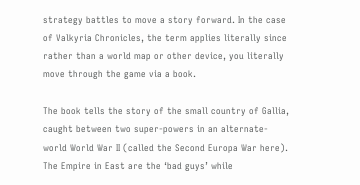strategy battles to move a story forward. In the case of Valkyria Chronicles, the term applies literally since rather than a world map or other device, you literally move through the game via a book.

The book tells the story of the small country of Gallia, caught between two super-powers in an alternate-world World War II (called the Second Europa War here). The Empire in East are the ‘bad guys’ while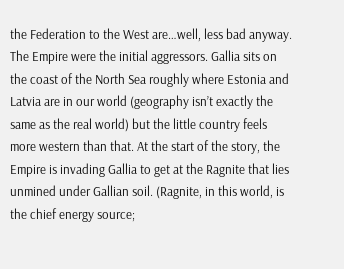the Federation to the West are…well, less bad anyway. The Empire were the initial aggressors. Gallia sits on the coast of the North Sea roughly where Estonia and Latvia are in our world (geography isn’t exactly the same as the real world) but the little country feels more western than that. At the start of the story, the Empire is invading Gallia to get at the Ragnite that lies unmined under Gallian soil. (Ragnite, in this world, is the chief energy source;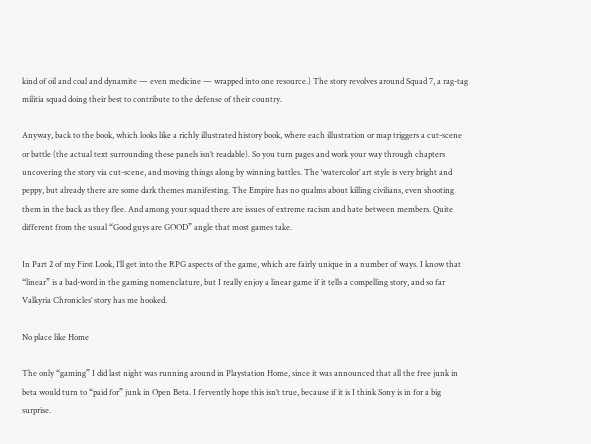kind of oil and coal and dynamite — even medicine — wrapped into one resource.) The story revolves around Squad 7, a rag-tag militia squad doing their best to contribute to the defense of their country.

Anyway, back to the book, which looks like a richly illustrated history book, where each illustration or map triggers a cut-scene or battle (the actual text surrounding these panels isn’t readable). So you turn pages and work your way through chapters uncovering the story via cut-scene, and moving things along by winning battles. The ‘watercolor’ art style is very bright and peppy, but already there are some dark themes manifesting. The Empire has no qualms about killing civilians, even shooting them in the back as they flee. And among your squad there are issues of extreme racism and hate between members. Quite different from the usual “Good guys are GOOD” angle that most games take.

In Part 2 of my First Look, I’ll get into the RPG aspects of the game, which are fairly unique in a number of ways. I know that “linear” is a bad-word in the gaming nomenclature, but I really enjoy a linear game if it tells a compelling story, and so far Valkyria Chronicles’ story has me hooked.

No place like Home

The only “gaming” I did last night was running around in Playstation Home, since it was announced that all the free junk in beta would turn to “paid for” junk in Open Beta. I fervently hope this isn’t true, because if it is I think Sony is in for a big surprise.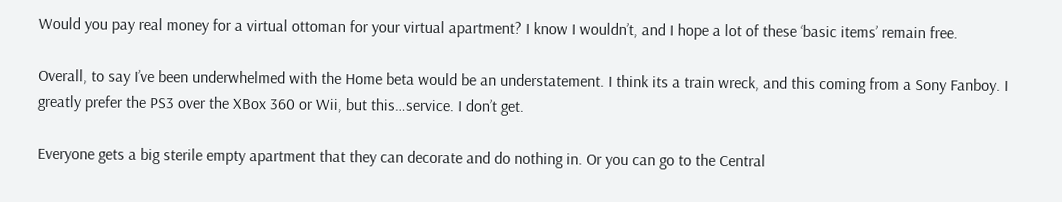Would you pay real money for a virtual ottoman for your virtual apartment? I know I wouldn’t, and I hope a lot of these ‘basic items’ remain free.

Overall, to say I’ve been underwhelmed with the Home beta would be an understatement. I think its a train wreck, and this coming from a Sony Fanboy. I greatly prefer the PS3 over the XBox 360 or Wii, but this…service. I don’t get.

Everyone gets a big sterile empty apartment that they can decorate and do nothing in. Or you can go to the Central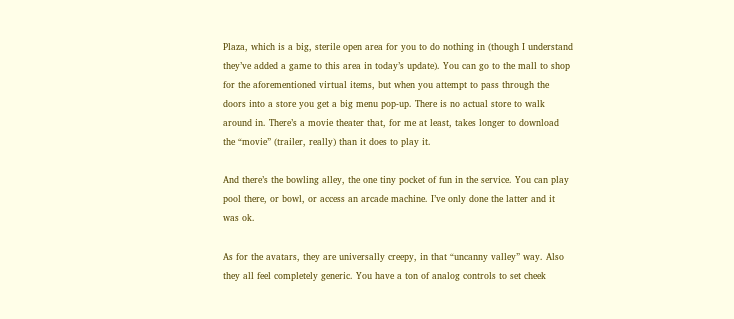Plaza, which is a big, sterile open area for you to do nothing in (though I understand they’ve added a game to this area in today’s update). You can go to the mall to shop for the aforementioned virtual items, but when you attempt to pass through the doors into a store you get a big menu pop-up. There is no actual store to walk around in. There’s a movie theater that, for me at least, takes longer to download the “movie” (trailer, really) than it does to play it.

And there’s the bowling alley, the one tiny pocket of fun in the service. You can play pool there, or bowl, or access an arcade machine. I’ve only done the latter and it was ok.

As for the avatars, they are universally creepy, in that “uncanny valley” way. Also they all feel completely generic. You have a ton of analog controls to set cheek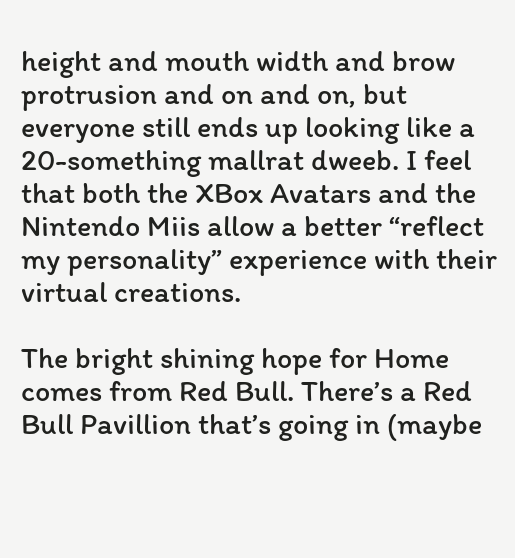height and mouth width and brow protrusion and on and on, but everyone still ends up looking like a 20-something mallrat dweeb. I feel that both the XBox Avatars and the Nintendo Miis allow a better “reflect my personality” experience with their virtual creations.

The bright shining hope for Home comes from Red Bull. There’s a Red Bull Pavillion that’s going in (maybe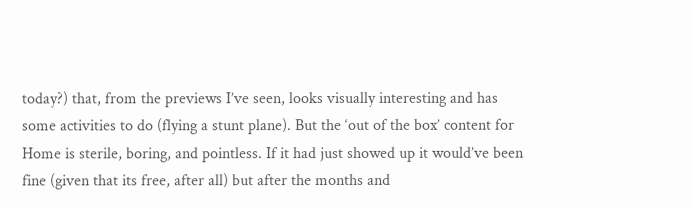today?) that, from the previews I’ve seen, looks visually interesting and has some activities to do (flying a stunt plane). But the ‘out of the box’ content for Home is sterile, boring, and pointless. If it had just showed up it would’ve been fine (given that its free, after all) but after the months and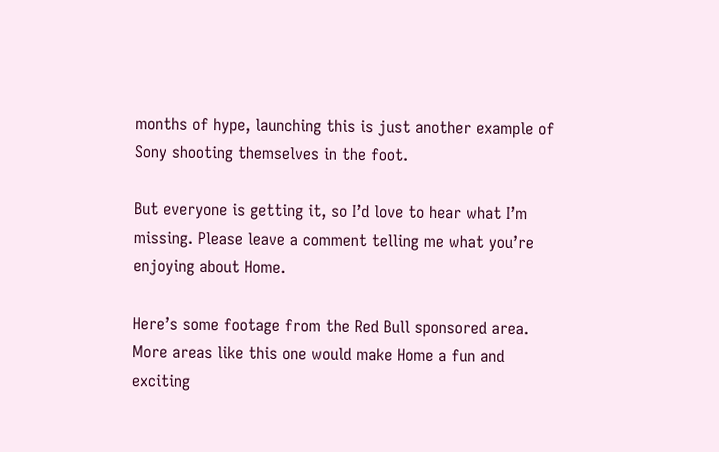months of hype, launching this is just another example of Sony shooting themselves in the foot.

But everyone is getting it, so I’d love to hear what I’m missing. Please leave a comment telling me what you’re enjoying about Home.

Here’s some footage from the Red Bull sponsored area. More areas like this one would make Home a fun and exciting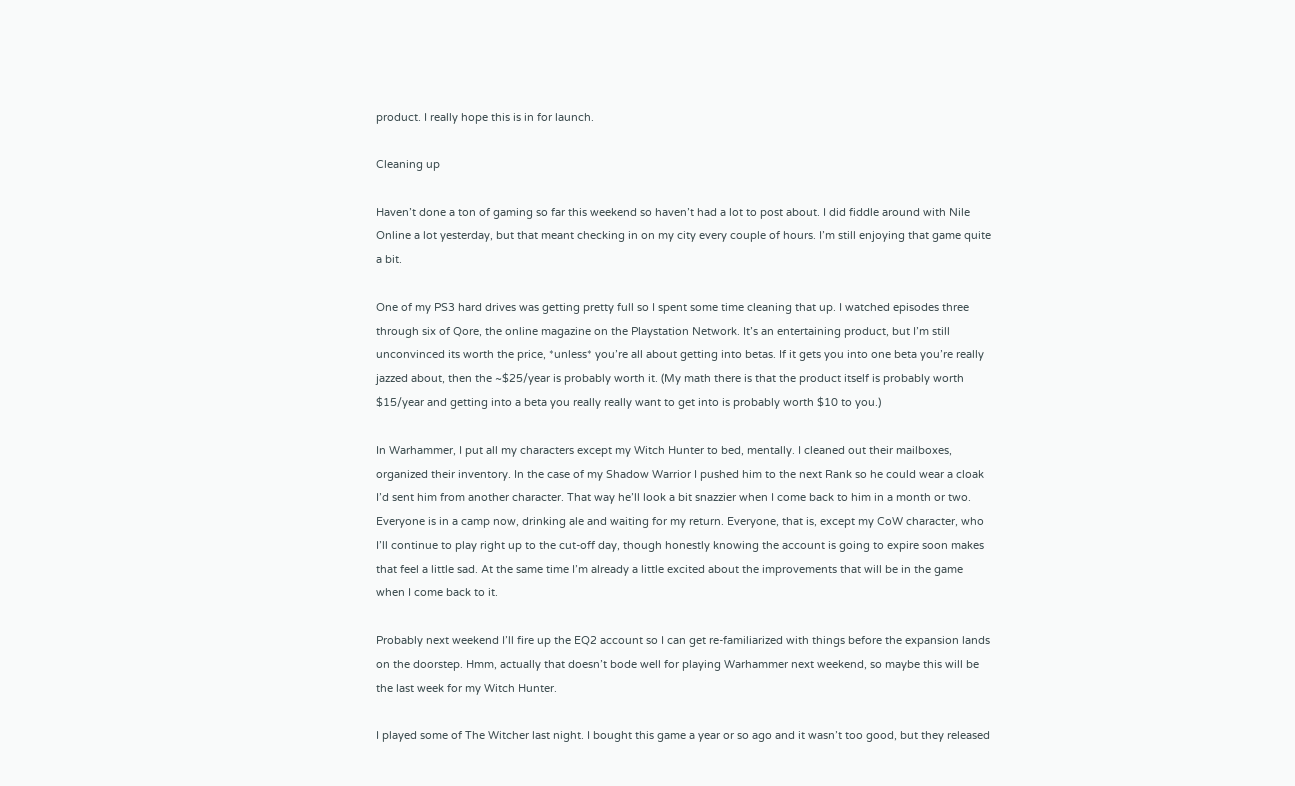product. I really hope this is in for launch.

Cleaning up

Haven’t done a ton of gaming so far this weekend so haven’t had a lot to post about. I did fiddle around with Nile Online a lot yesterday, but that meant checking in on my city every couple of hours. I’m still enjoying that game quite a bit.

One of my PS3 hard drives was getting pretty full so I spent some time cleaning that up. I watched episodes three through six of Qore, the online magazine on the Playstation Network. It’s an entertaining product, but I’m still unconvinced its worth the price, *unless* you’re all about getting into betas. If it gets you into one beta you’re really jazzed about, then the ~$25/year is probably worth it. (My math there is that the product itself is probably worth $15/year and getting into a beta you really really want to get into is probably worth $10 to you.)

In Warhammer, I put all my characters except my Witch Hunter to bed, mentally. I cleaned out their mailboxes, organized their inventory. In the case of my Shadow Warrior I pushed him to the next Rank so he could wear a cloak I’d sent him from another character. That way he’ll look a bit snazzier when I come back to him in a month or two. Everyone is in a camp now, drinking ale and waiting for my return. Everyone, that is, except my CoW character, who I’ll continue to play right up to the cut-off day, though honestly knowing the account is going to expire soon makes that feel a little sad. At the same time I’m already a little excited about the improvements that will be in the game when I come back to it.

Probably next weekend I’ll fire up the EQ2 account so I can get re-familiarized with things before the expansion lands on the doorstep. Hmm, actually that doesn’t bode well for playing Warhammer next weekend, so maybe this will be the last week for my Witch Hunter.

I played some of The Witcher last night. I bought this game a year or so ago and it wasn’t too good, but they released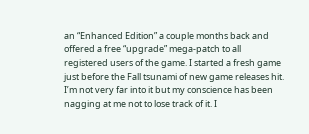an “Enhanced Edition” a couple months back and offered a free “upgrade” mega-patch to all registered users of the game. I started a fresh game just before the Fall tsunami of new game releases hit. I’m not very far into it but my conscience has been nagging at me not to lose track of it. I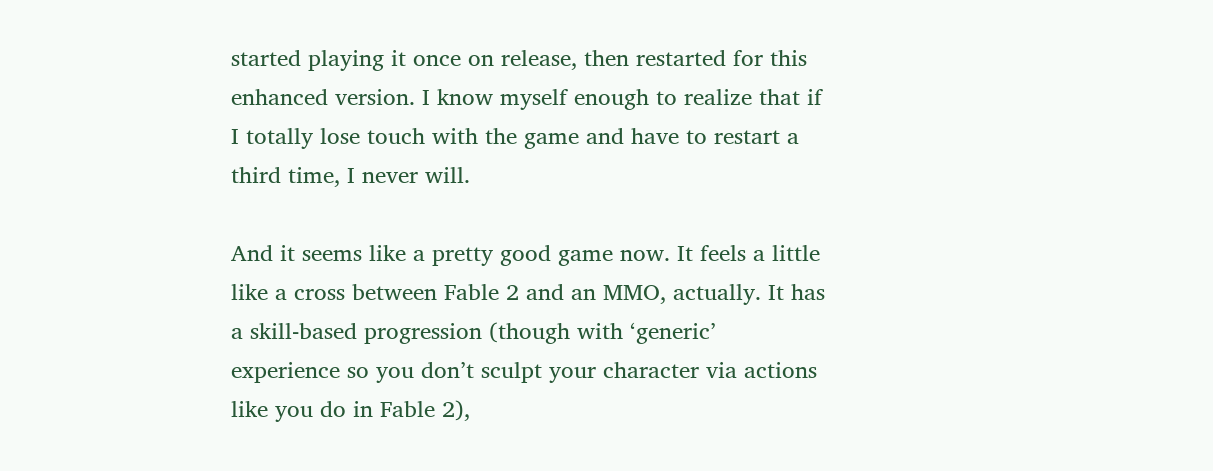started playing it once on release, then restarted for this enhanced version. I know myself enough to realize that if I totally lose touch with the game and have to restart a third time, I never will.

And it seems like a pretty good game now. It feels a little like a cross between Fable 2 and an MMO, actually. It has a skill-based progression (though with ‘generic’ experience so you don’t sculpt your character via actions like you do in Fable 2),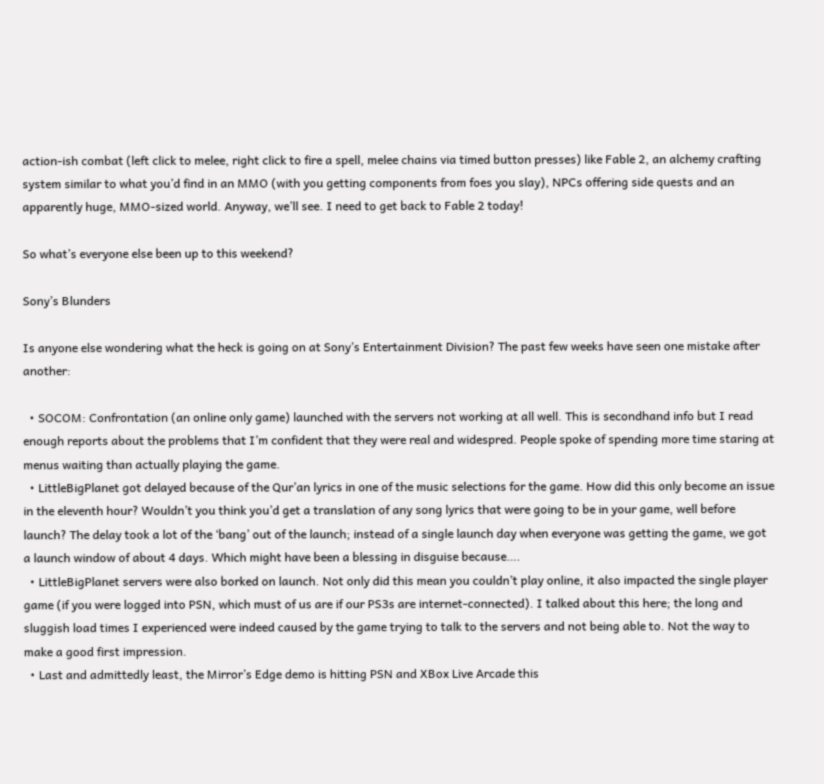action-ish combat (left click to melee, right click to fire a spell, melee chains via timed button presses) like Fable 2, an alchemy crafting system similar to what you’d find in an MMO (with you getting components from foes you slay), NPCs offering side quests and an apparently huge, MMO-sized world. Anyway, we’ll see. I need to get back to Fable 2 today!

So what’s everyone else been up to this weekend?

Sony’s Blunders

Is anyone else wondering what the heck is going on at Sony’s Entertainment Division? The past few weeks have seen one mistake after another:

  • SOCOM: Confrontation (an online only game) launched with the servers not working at all well. This is secondhand info but I read enough reports about the problems that I’m confident that they were real and widespred. People spoke of spending more time staring at menus waiting than actually playing the game.
  • LittleBigPlanet got delayed because of the Qur’an lyrics in one of the music selections for the game. How did this only become an issue in the eleventh hour? Wouldn’t you think you’d get a translation of any song lyrics that were going to be in your game, well before launch? The delay took a lot of the ‘bang’ out of the launch; instead of a single launch day when everyone was getting the game, we got a launch window of about 4 days. Which might have been a blessing in disguise because….
  • LittleBigPlanet servers were also borked on launch. Not only did this mean you couldn’t play online, it also impacted the single player game (if you were logged into PSN, which must of us are if our PS3s are internet-connected). I talked about this here; the long and sluggish load times I experienced were indeed caused by the game trying to talk to the servers and not being able to. Not the way to make a good first impression.
  • Last and admittedly least, the Mirror’s Edge demo is hitting PSN and XBox Live Arcade this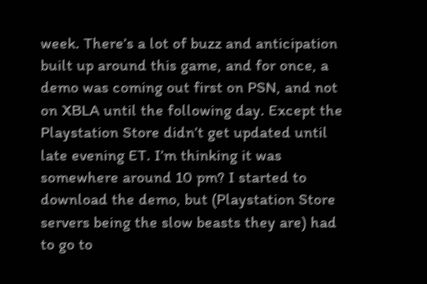week. There’s a lot of buzz and anticipation built up around this game, and for once, a demo was coming out first on PSN, and not on XBLA until the following day. Except the Playstation Store didn’t get updated until late evening ET. I’m thinking it was somewhere around 10 pm? I started to download the demo, but (Playstation Store servers being the slow beasts they are) had to go to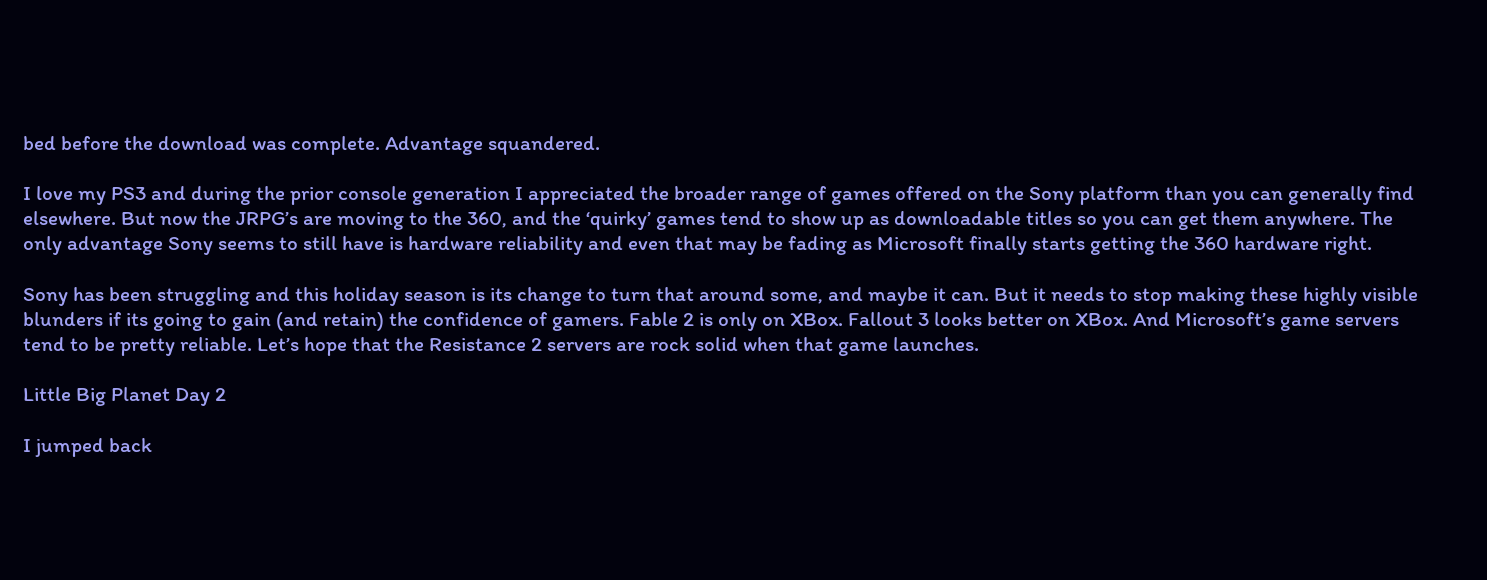bed before the download was complete. Advantage squandered.

I love my PS3 and during the prior console generation I appreciated the broader range of games offered on the Sony platform than you can generally find elsewhere. But now the JRPG’s are moving to the 360, and the ‘quirky’ games tend to show up as downloadable titles so you can get them anywhere. The only advantage Sony seems to still have is hardware reliability and even that may be fading as Microsoft finally starts getting the 360 hardware right.

Sony has been struggling and this holiday season is its change to turn that around some, and maybe it can. But it needs to stop making these highly visible blunders if its going to gain (and retain) the confidence of gamers. Fable 2 is only on XBox. Fallout 3 looks better on XBox. And Microsoft’s game servers tend to be pretty reliable. Let’s hope that the Resistance 2 servers are rock solid when that game launches.

Little Big Planet Day 2

I jumped back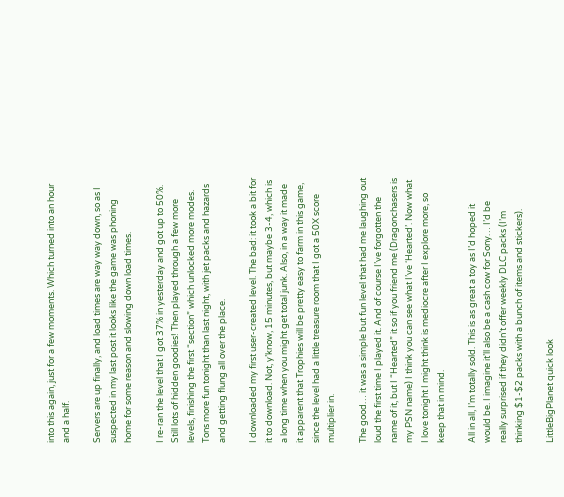into this again, just for a few moments. Which turned into an hour and a half.

Servers are up finally, and load times are way way down, so as I suspected in my last post it looks like the game was phoning home for some reason and slowing down load times.

I re-ran the level that I got 37% in yesterday and got up to 50%. Still lots of hidden goodies! Then played through a few more levels, finishing the first “section” which unlocked more modes. Tons more fun tonight than last night, with jet packs and hazards and getting flung all over the place.

I downloaded my first user-created level. The bad: it took a bit for it to download. Not, y’know, 15 minutes, but maybe 3-4, which is a long time when you might get total junk. Also, in a way it made it apparent that Trophies will be pretty easy to farm in this game, since the level had a little treasure room that I got a 50X score multiplier in.

The good… it was a simple but fun level that had me laughing out loud the first time I played it. And of course I’ve forgotten the name of it, but I “Hearted” it so if you friend me (Dragonchasers is my PSN name) I think you can see what I’ve ‘Hearted’. Now what I love tonight I might think is mediocre after I explore more, so keep that in mind.

All in all, I’m totally sold. This is as great a toy as I’d hoped it would be. I imagine it’ll also be a cash cow for Sony… I’d be really surprised if they didn’t offer weekly DLC packs (I’m thinking $1-$2 packs with a bunch of items and stickers).

LittleBigPlanet quick look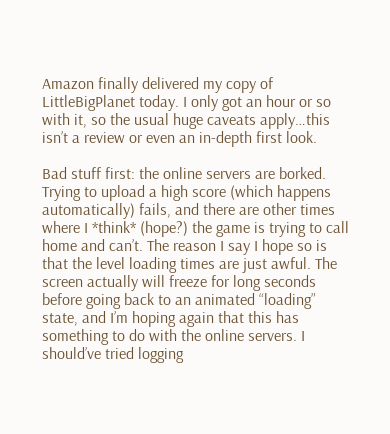Amazon finally delivered my copy of LittleBigPlanet today. I only got an hour or so with it, so the usual huge caveats apply…this isn’t a review or even an in-depth first look.

Bad stuff first: the online servers are borked. Trying to upload a high score (which happens automatically) fails, and there are other times where I *think* (hope?) the game is trying to call home and can’t. The reason I say I hope so is that the level loading times are just awful. The screen actually will freeze for long seconds before going back to an animated “loading” state, and I’m hoping again that this has something to do with the online servers. I should’ve tried logging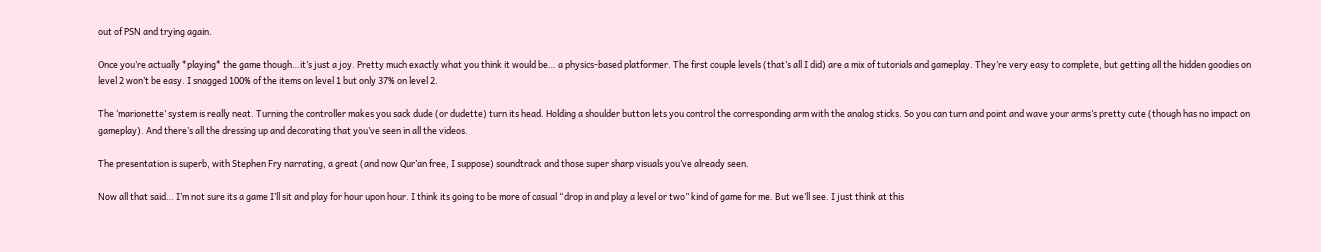out of PSN and trying again.

Once you’re actually *playing* the game though…it’s just a joy. Pretty much exactly what you think it would be… a physics-based platformer. The first couple levels (that’s all I did) are a mix of tutorials and gameplay. They’re very easy to complete, but getting all the hidden goodies on level 2 won’t be easy. I snagged 100% of the items on level 1 but only 37% on level 2.

The ‘marionette’ system is really neat. Turning the controller makes you sack dude (or dudette) turn its head. Holding a shoulder button lets you control the corresponding arm with the analog sticks. So you can turn and point and wave your arms’s pretty cute (though has no impact on gameplay). And there’s all the dressing up and decorating that you’ve seen in all the videos.

The presentation is superb, with Stephen Fry narrating, a great (and now Qur’an free, I suppose) soundtrack and those super sharp visuals you’ve already seen.

Now all that said… I’m not sure its a game I’ll sit and play for hour upon hour. I think its going to be more of casual “drop in and play a level or two” kind of game for me. But we’ll see. I just think at this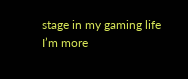stage in my gaming life I’m more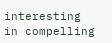interesting in compelling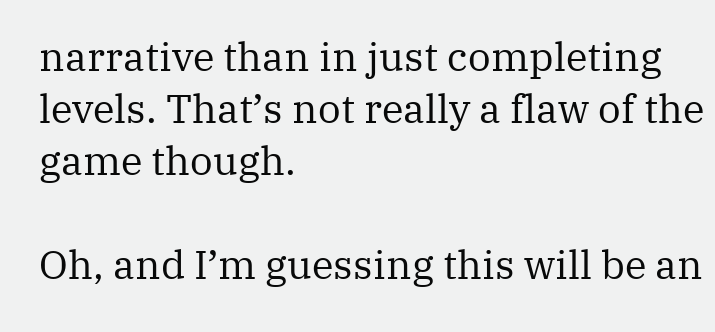narrative than in just completing levels. That’s not really a flaw of the game though.

Oh, and I’m guessing this will be an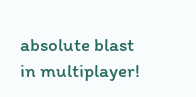absolute blast in multiplayer!